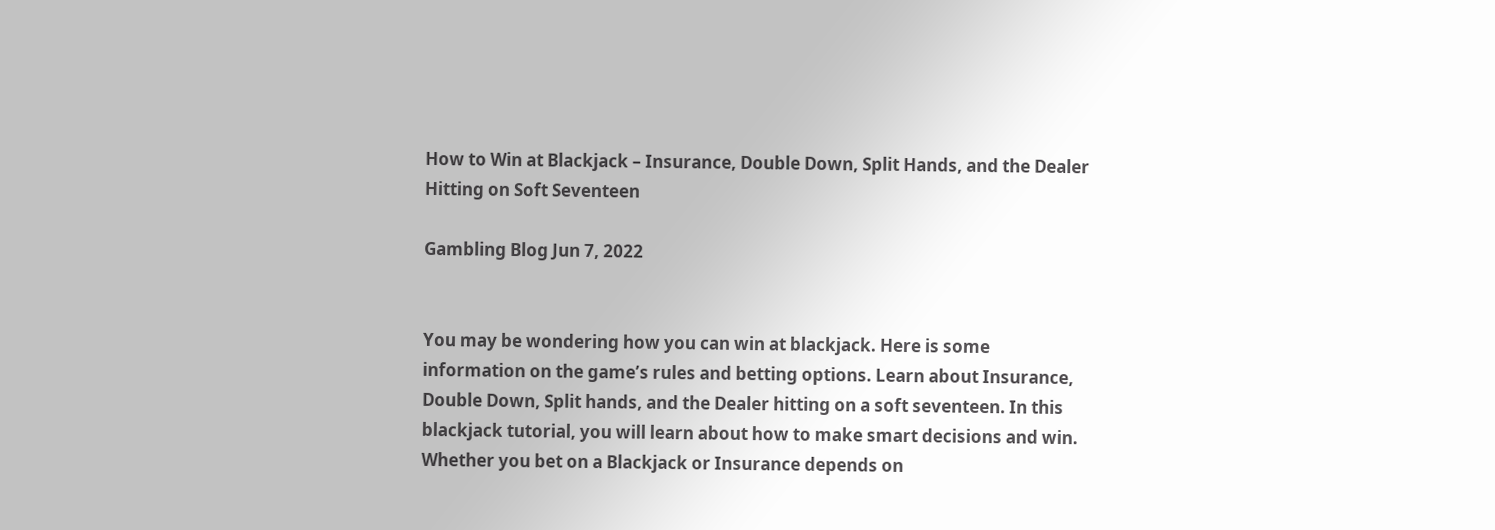How to Win at Blackjack – Insurance, Double Down, Split Hands, and the Dealer Hitting on Soft Seventeen

Gambling Blog Jun 7, 2022


You may be wondering how you can win at blackjack. Here is some information on the game’s rules and betting options. Learn about Insurance, Double Down, Split hands, and the Dealer hitting on a soft seventeen. In this blackjack tutorial, you will learn about how to make smart decisions and win. Whether you bet on a Blackjack or Insurance depends on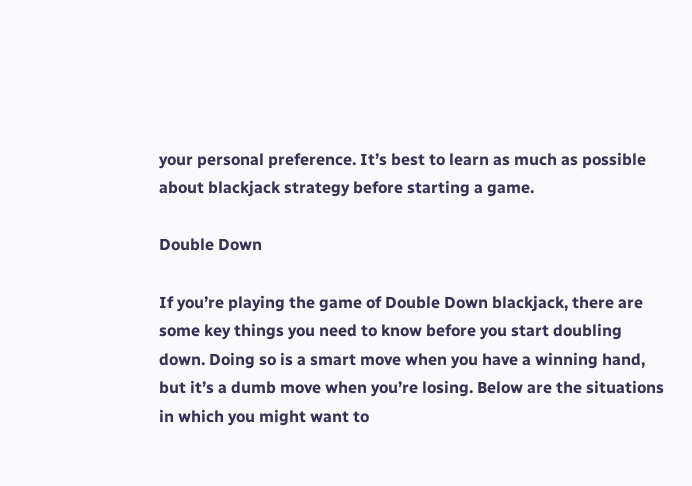your personal preference. It’s best to learn as much as possible about blackjack strategy before starting a game.

Double Down

If you’re playing the game of Double Down blackjack, there are some key things you need to know before you start doubling down. Doing so is a smart move when you have a winning hand, but it’s a dumb move when you’re losing. Below are the situations in which you might want to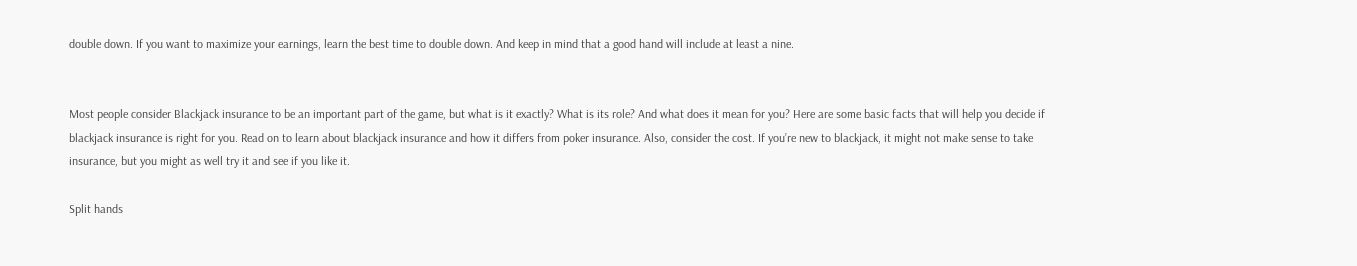double down. If you want to maximize your earnings, learn the best time to double down. And keep in mind that a good hand will include at least a nine.


Most people consider Blackjack insurance to be an important part of the game, but what is it exactly? What is its role? And what does it mean for you? Here are some basic facts that will help you decide if blackjack insurance is right for you. Read on to learn about blackjack insurance and how it differs from poker insurance. Also, consider the cost. If you’re new to blackjack, it might not make sense to take insurance, but you might as well try it and see if you like it.

Split hands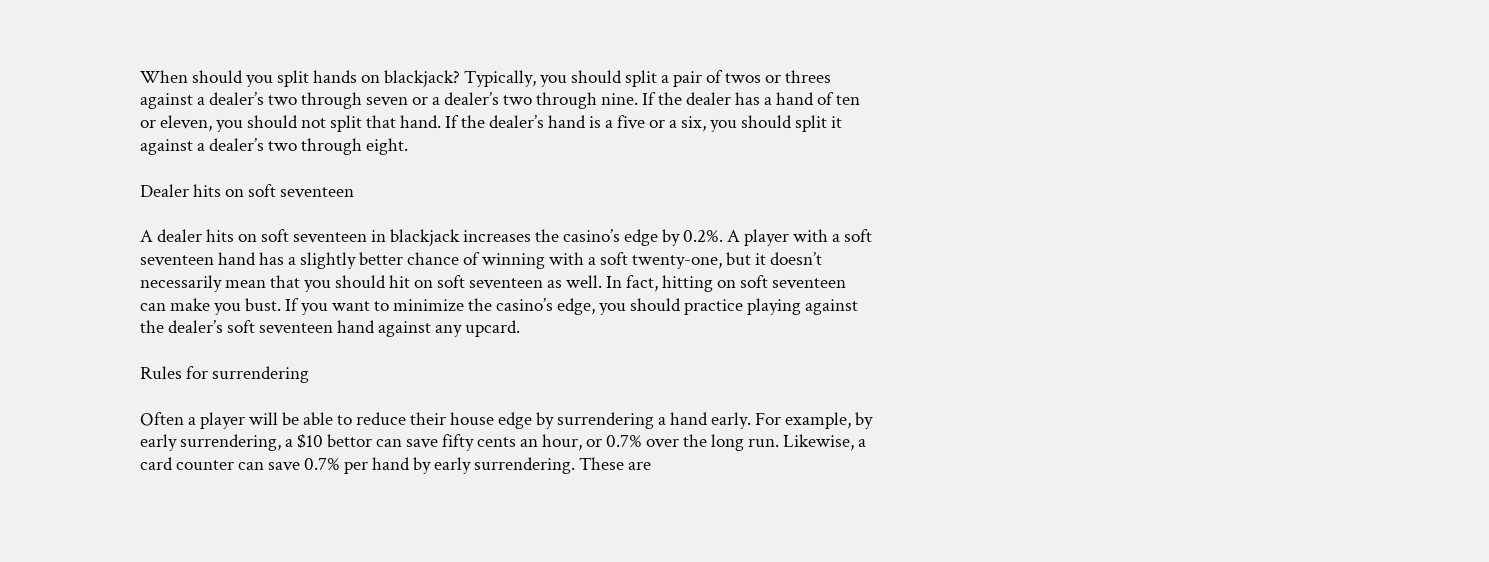When should you split hands on blackjack? Typically, you should split a pair of twos or threes against a dealer’s two through seven or a dealer’s two through nine. If the dealer has a hand of ten or eleven, you should not split that hand. If the dealer’s hand is a five or a six, you should split it against a dealer’s two through eight.

Dealer hits on soft seventeen

A dealer hits on soft seventeen in blackjack increases the casino’s edge by 0.2%. A player with a soft seventeen hand has a slightly better chance of winning with a soft twenty-one, but it doesn’t necessarily mean that you should hit on soft seventeen as well. In fact, hitting on soft seventeen can make you bust. If you want to minimize the casino’s edge, you should practice playing against the dealer’s soft seventeen hand against any upcard.

Rules for surrendering

Often a player will be able to reduce their house edge by surrendering a hand early. For example, by early surrendering, a $10 bettor can save fifty cents an hour, or 0.7% over the long run. Likewise, a card counter can save 0.7% per hand by early surrendering. These are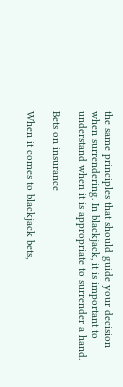the same principles that should guide your decision when surrendering. In blackjack, it is important to understand when it is appropriate to surrender a hand.

Bets on insurance

When it comes to blackjack bets,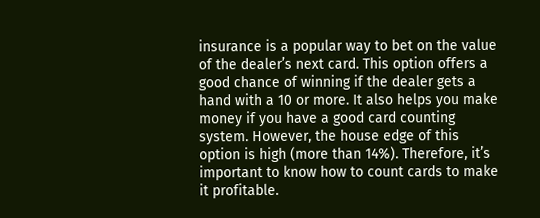insurance is a popular way to bet on the value of the dealer’s next card. This option offers a good chance of winning if the dealer gets a hand with a 10 or more. It also helps you make money if you have a good card counting system. However, the house edge of this option is high (more than 14%). Therefore, it’s important to know how to count cards to make it profitable.